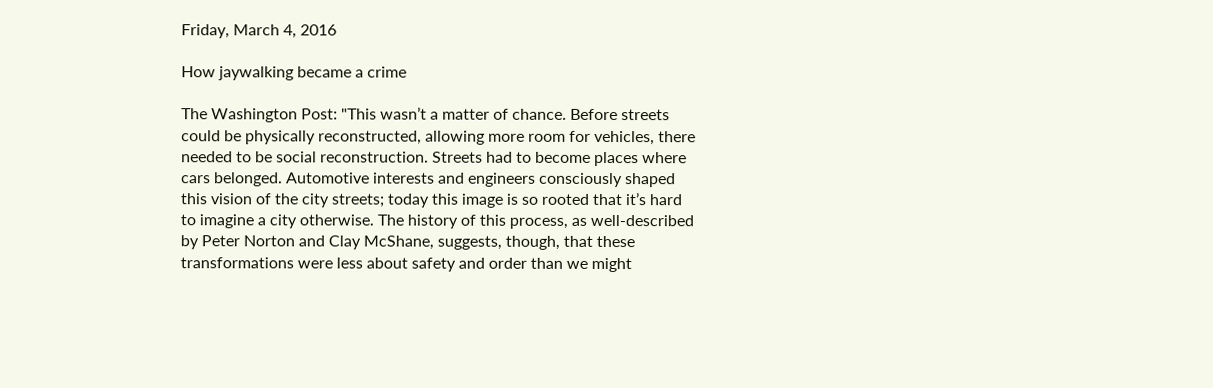Friday, March 4, 2016

How jaywalking became a crime

The Washington Post: "This wasn’t a matter of chance. Before streets could be physically reconstructed, allowing more room for vehicles, there needed to be social reconstruction. Streets had to become places where cars belonged. Automotive interests and engineers consciously shaped this vision of the city streets; today this image is so rooted that it’s hard to imagine a city otherwise. The history of this process, as well-described by Peter Norton and Clay McShane, suggests, though, that these transformations were less about safety and order than we might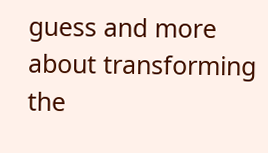guess and more about transforming the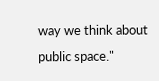way we think about public space."